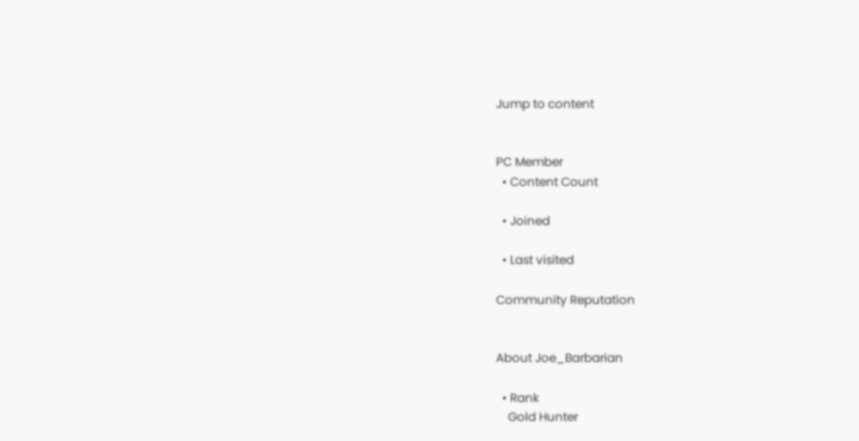Jump to content


PC Member
  • Content Count

  • Joined

  • Last visited

Community Reputation


About Joe_Barbarian

  • Rank
    Gold Hunter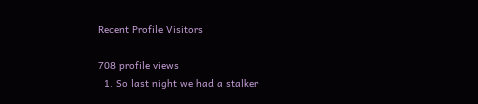Recent Profile Visitors

708 profile views
  1. So last night we had a stalker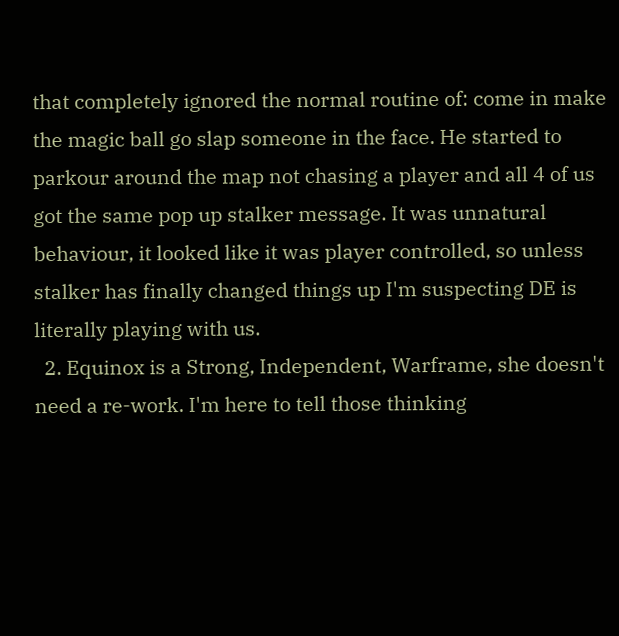that completely ignored the normal routine of: come in make the magic ball go slap someone in the face. He started to parkour around the map not chasing a player and all 4 of us got the same pop up stalker message. It was unnatural behaviour, it looked like it was player controlled, so unless stalker has finally changed things up I'm suspecting DE is literally playing with us.
  2. Equinox is a Strong, Independent, Warframe, she doesn't need a re-work. I'm here to tell those thinking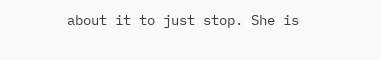about it to just stop. She is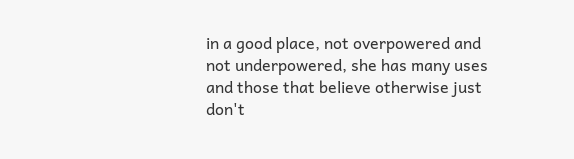in a good place, not overpowered and not underpowered, she has many uses and those that believe otherwise just don't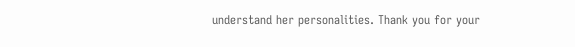understand her personalities. Thank you for your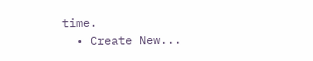time.
  • Create New...